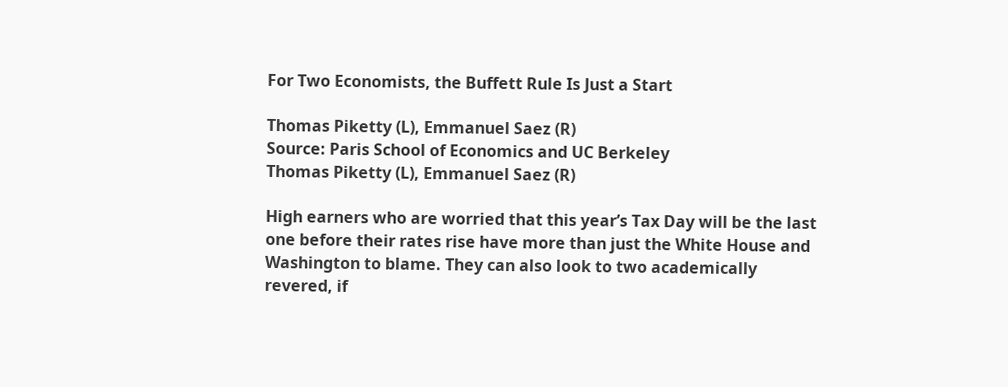For Two Economists, the Buffett Rule Is Just a Start

Thomas Piketty (L), Emmanuel Saez (R)
Source: Paris School of Economics and UC Berkeley
Thomas Piketty (L), Emmanuel Saez (R)

High earners who are worried that this year’s Tax Day will be the last one before their rates rise have more than just the White House and Washington to blame. They can also look to two academically revered, if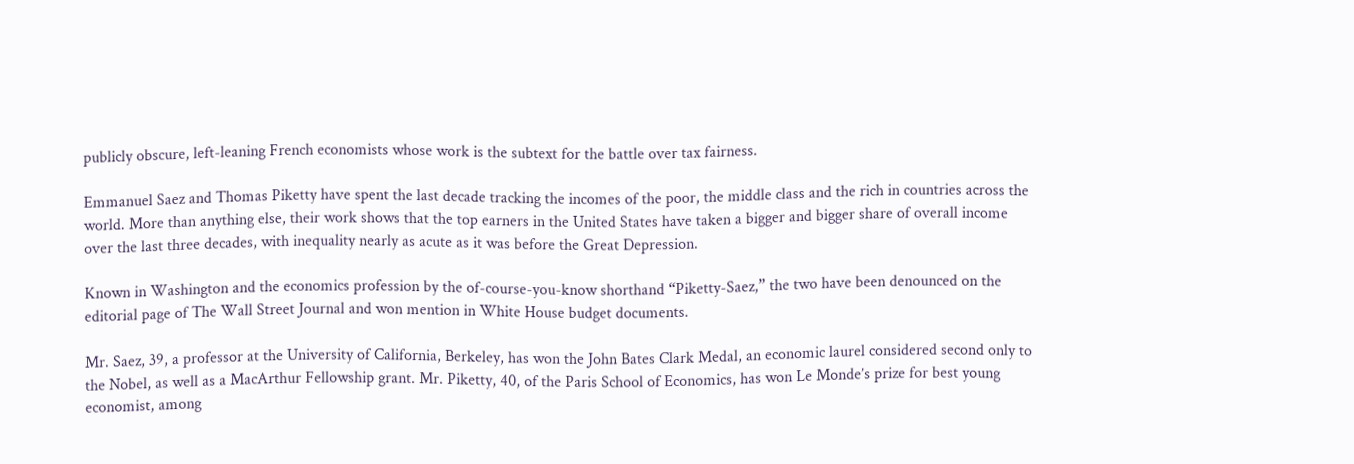publicly obscure, left-leaning French economists whose work is the subtext for the battle over tax fairness.

Emmanuel Saez and Thomas Piketty have spent the last decade tracking the incomes of the poor, the middle class and the rich in countries across the world. More than anything else, their work shows that the top earners in the United States have taken a bigger and bigger share of overall income over the last three decades, with inequality nearly as acute as it was before the Great Depression.

Known in Washington and the economics profession by the of-course-you-know shorthand “Piketty-Saez,” the two have been denounced on the editorial page of The Wall Street Journal and won mention in White House budget documents.

Mr. Saez, 39, a professor at the University of California, Berkeley, has won the John Bates Clark Medal, an economic laurel considered second only to the Nobel, as well as a MacArthur Fellowship grant. Mr. Piketty, 40, of the Paris School of Economics, has won Le Monde’s prize for best young economist, among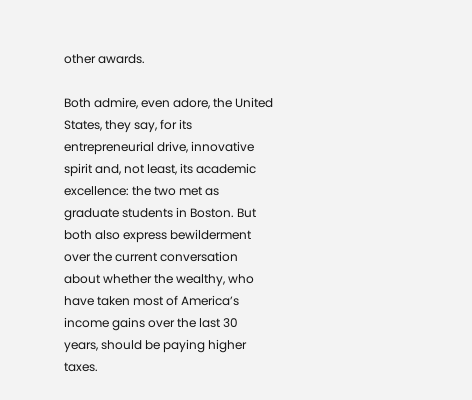other awards.

Both admire, even adore, the United States, they say, for its entrepreneurial drive, innovative spirit and, not least, its academic excellence: the two met as graduate students in Boston. But both also express bewilderment over the current conversation about whether the wealthy, who have taken most of America’s income gains over the last 30 years, should be paying higher taxes.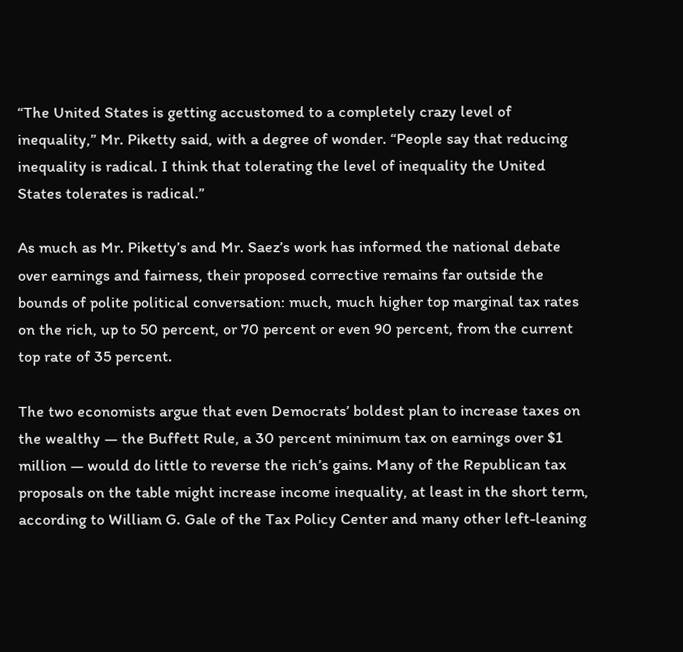“The United States is getting accustomed to a completely crazy level of inequality,” Mr. Piketty said, with a degree of wonder. “People say that reducing inequality is radical. I think that tolerating the level of inequality the United States tolerates is radical.”

As much as Mr. Piketty’s and Mr. Saez’s work has informed the national debate over earnings and fairness, their proposed corrective remains far outside the bounds of polite political conversation: much, much higher top marginal tax rates on the rich, up to 50 percent, or 70 percent or even 90 percent, from the current top rate of 35 percent.

The two economists argue that even Democrats’ boldest plan to increase taxes on the wealthy — the Buffett Rule, a 30 percent minimum tax on earnings over $1 million — would do little to reverse the rich’s gains. Many of the Republican tax proposals on the table might increase income inequality, at least in the short term, according to William G. Gale of the Tax Policy Center and many other left-leaning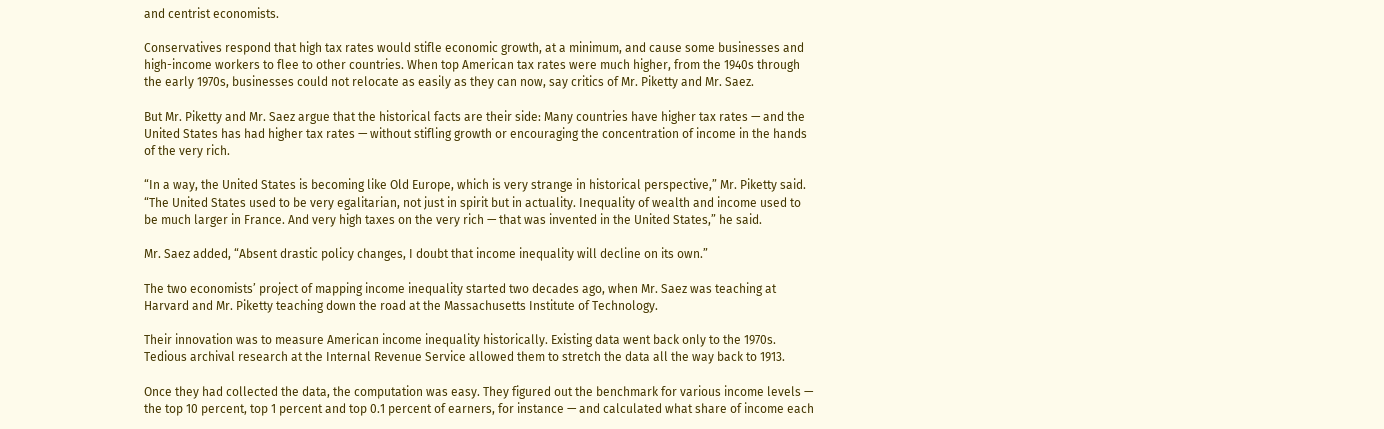and centrist economists.

Conservatives respond that high tax rates would stifle economic growth, at a minimum, and cause some businesses and high-income workers to flee to other countries. When top American tax rates were much higher, from the 1940s through the early 1970s, businesses could not relocate as easily as they can now, say critics of Mr. Piketty and Mr. Saez.

But Mr. Piketty and Mr. Saez argue that the historical facts are their side: Many countries have higher tax rates — and the United States has had higher tax rates — without stifling growth or encouraging the concentration of income in the hands of the very rich.

“In a way, the United States is becoming like Old Europe, which is very strange in historical perspective,” Mr. Piketty said. “The United States used to be very egalitarian, not just in spirit but in actuality. Inequality of wealth and income used to be much larger in France. And very high taxes on the very rich — that was invented in the United States,” he said.

Mr. Saez added, “Absent drastic policy changes, I doubt that income inequality will decline on its own.”

The two economists’ project of mapping income inequality started two decades ago, when Mr. Saez was teaching at Harvard and Mr. Piketty teaching down the road at the Massachusetts Institute of Technology.

Their innovation was to measure American income inequality historically. Existing data went back only to the 1970s. Tedious archival research at the Internal Revenue Service allowed them to stretch the data all the way back to 1913.

Once they had collected the data, the computation was easy. They figured out the benchmark for various income levels — the top 10 percent, top 1 percent and top 0.1 percent of earners, for instance — and calculated what share of income each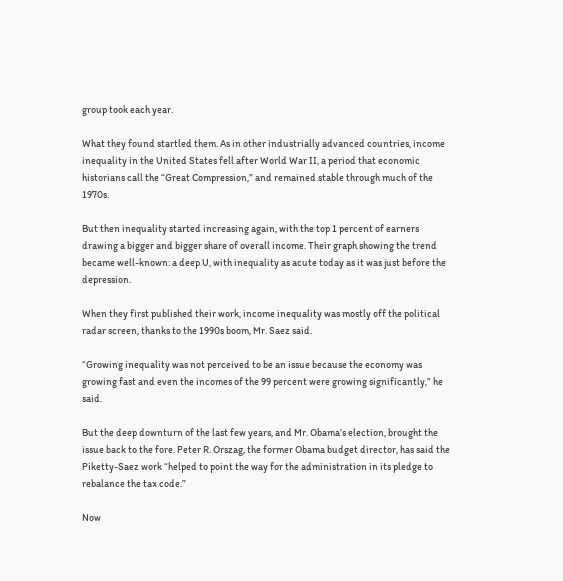group took each year.

What they found startled them. As in other industrially advanced countries, income inequality in the United States fell after World War II, a period that economic historians call the “Great Compression,” and remained stable through much of the 1970s.

But then inequality started increasing again, with the top 1 percent of earners drawing a bigger and bigger share of overall income. Their graph showing the trend became well-known: a deep U, with inequality as acute today as it was just before the depression.

When they first published their work, income inequality was mostly off the political radar screen, thanks to the 1990s boom, Mr. Saez said.

“Growing inequality was not perceived to be an issue because the economy was growing fast and even the incomes of the 99 percent were growing significantly,” he said.

But the deep downturn of the last few years, and Mr. Obama’s election, brought the issue back to the fore. Peter R. Orszag, the former Obama budget director, has said the Piketty-Saez work “helped to point the way for the administration in its pledge to rebalance the tax code.”

Now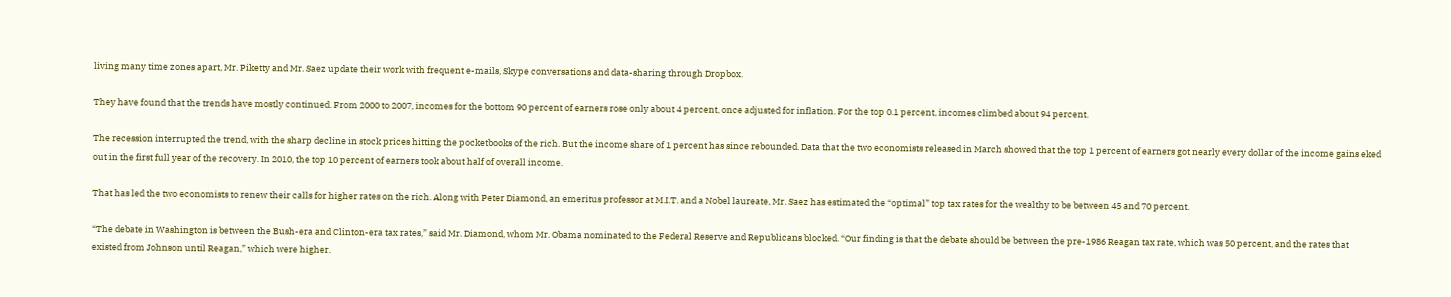living many time zones apart, Mr. Piketty and Mr. Saez update their work with frequent e-mails, Skype conversations and data-sharing through Dropbox.

They have found that the trends have mostly continued. From 2000 to 2007, incomes for the bottom 90 percent of earners rose only about 4 percent, once adjusted for inflation. For the top 0.1 percent, incomes climbed about 94 percent.

The recession interrupted the trend, with the sharp decline in stock prices hitting the pocketbooks of the rich. But the income share of 1 percent has since rebounded. Data that the two economists released in March showed that the top 1 percent of earners got nearly every dollar of the income gains eked out in the first full year of the recovery. In 2010, the top 10 percent of earners took about half of overall income.

That has led the two economists to renew their calls for higher rates on the rich. Along with Peter Diamond, an emeritus professor at M.I.T. and a Nobel laureate, Mr. Saez has estimated the “optimal” top tax rates for the wealthy to be between 45 and 70 percent.

“The debate in Washington is between the Bush-era and Clinton-era tax rates,” said Mr. Diamond, whom Mr. Obama nominated to the Federal Reserve and Republicans blocked. “Our finding is that the debate should be between the pre-1986 Reagan tax rate, which was 50 percent, and the rates that existed from Johnson until Reagan,” which were higher.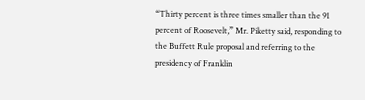“Thirty percent is three times smaller than the 91 percent of Roosevelt,” Mr. Piketty said, responding to the Buffett Rule proposal and referring to the presidency of Franklin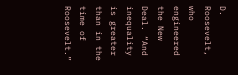D. Roosevelt, who engineered the New Deal. “And inequality is greater than in the time of Roosevelt.”